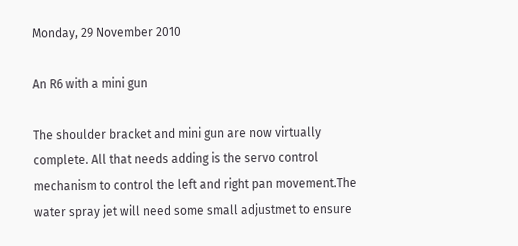Monday, 29 November 2010

An R6 with a mini gun

The shoulder bracket and mini gun are now virtually complete. All that needs adding is the servo control mechanism to control the left and right pan movement.The water spray jet will need some small adjustmet to ensure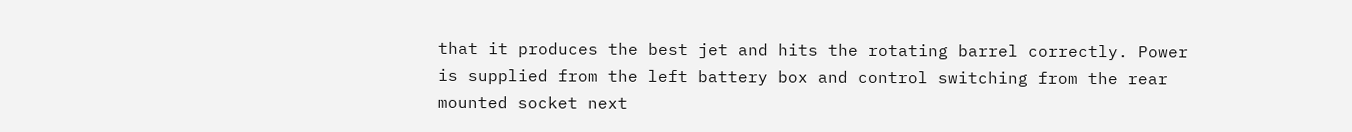that it produces the best jet and hits the rotating barrel correctly. Power is supplied from the left battery box and control switching from the rear mounted socket next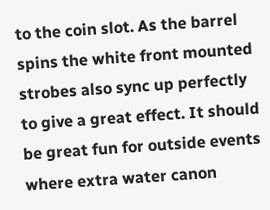to the coin slot. As the barrel spins the white front mounted strobes also sync up perfectly to give a great effect. It should be great fun for outside events where extra water canon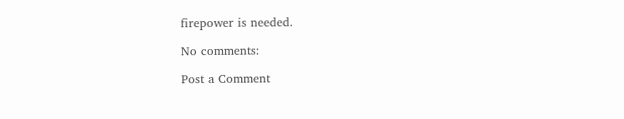firepower is needed.

No comments:

Post a Comment